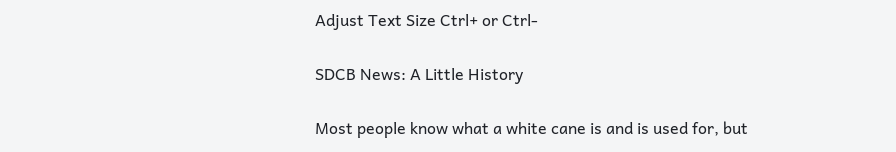Adjust Text Size Ctrl+ or Ctrl-

SDCB News: A Little History

Most people know what a white cane is and is used for, but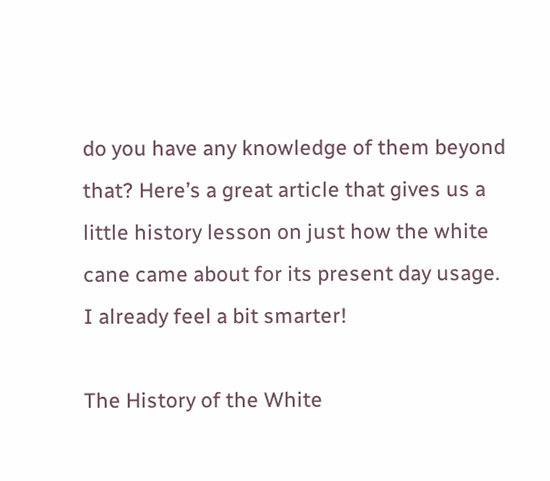do you have any knowledge of them beyond that? Here’s a great article that gives us a little history lesson on just how the white cane came about for its present day usage.  I already feel a bit smarter!

The History of the White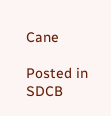Cane

Posted in SDCB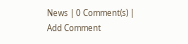News | 0 Comment(s) | Add Comment